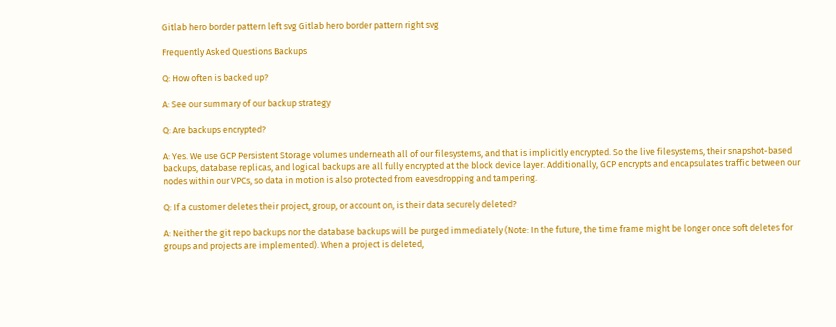Gitlab hero border pattern left svg Gitlab hero border pattern right svg

Frequently Asked Questions Backups

Q: How often is backed up?

A: See our summary of our backup strategy

Q: Are backups encrypted?

A: Yes. We use GCP Persistent Storage volumes underneath all of our filesystems, and that is implicitly encrypted. So the live filesystems, their snapshot-based backups, database replicas, and logical backups are all fully encrypted at the block device layer. Additionally, GCP encrypts and encapsulates traffic between our nodes within our VPCs, so data in motion is also protected from eavesdropping and tampering.

Q: If a customer deletes their project, group, or account on, is their data securely deleted?

A: Neither the git repo backups nor the database backups will be purged immediately (Note: In the future, the time frame might be longer once soft deletes for groups and projects are implemented). When a project is deleted,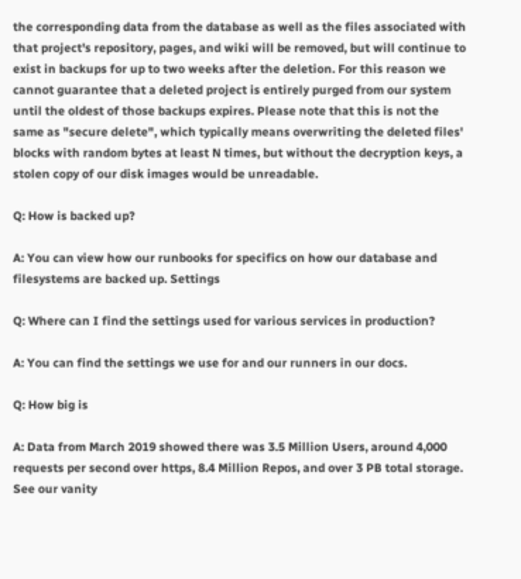the corresponding data from the database as well as the files associated with that project's repository, pages, and wiki will be removed, but will continue to exist in backups for up to two weeks after the deletion. For this reason we cannot guarantee that a deleted project is entirely purged from our system until the oldest of those backups expires. Please note that this is not the same as "secure delete", which typically means overwriting the deleted files' blocks with random bytes at least N times, but without the decryption keys, a stolen copy of our disk images would be unreadable.

Q: How is backed up?

A: You can view how our runbooks for specifics on how our database and filesystems are backed up. Settings

Q: Where can I find the settings used for various services in production?

A: You can find the settings we use for and our runners in our docs.

Q: How big is

A: Data from March 2019 showed there was 3.5 Million Users, around 4,000 requests per second over https, 8.4 Million Repos, and over 3 PB total storage. See our vanity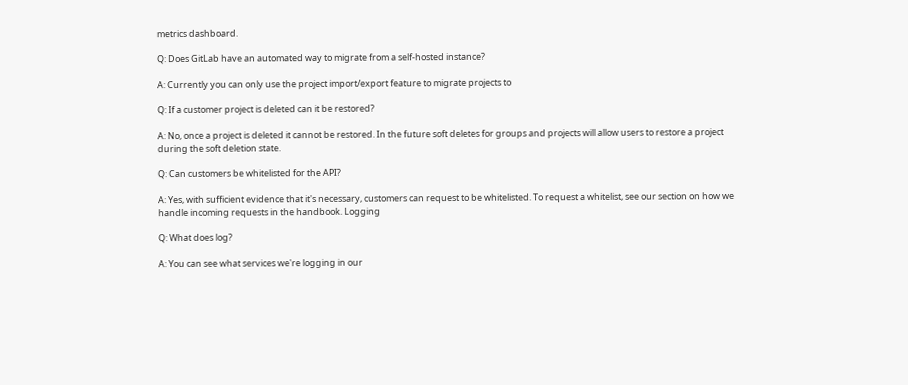metrics dashboard.

Q: Does GitLab have an automated way to migrate from a self-hosted instance?

A: Currently you can only use the project import/export feature to migrate projects to

Q: If a customer project is deleted can it be restored?

A: No, once a project is deleted it cannot be restored. In the future soft deletes for groups and projects will allow users to restore a project during the soft deletion state.

Q: Can customers be whitelisted for the API?

A: Yes, with sufficient evidence that it's necessary, customers can request to be whitelisted. To request a whitelist, see our section on how we handle incoming requests in the handbook. Logging

Q: What does log?

A: You can see what services we're logging in our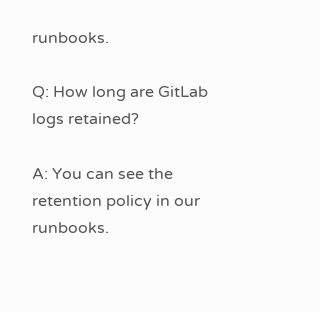runbooks.

Q: How long are GitLab logs retained?

A: You can see the retention policy in our runbooks.